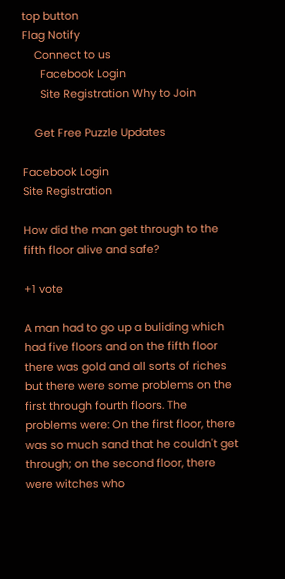top button
Flag Notify
    Connect to us
      Facebook Login
      Site Registration Why to Join

    Get Free Puzzle Updates

Facebook Login
Site Registration

How did the man get through to the fifth floor alive and safe?

+1 vote

A man had to go up a buliding which had five floors and on the fifth floor there was gold and all sorts of riches but there were some problems on the first through fourth floors. The problems were: On the first floor, there was so much sand that he couldn't get through; on the second floor, there were witches who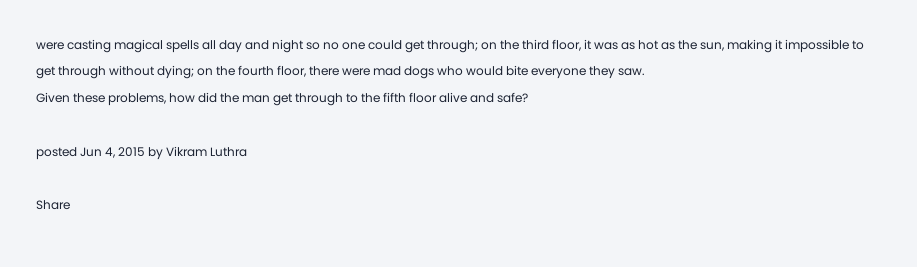were casting magical spells all day and night so no one could get through; on the third floor, it was as hot as the sun, making it impossible to get through without dying; on the fourth floor, there were mad dogs who would bite everyone they saw.
Given these problems, how did the man get through to the fifth floor alive and safe?

posted Jun 4, 2015 by Vikram Luthra

Share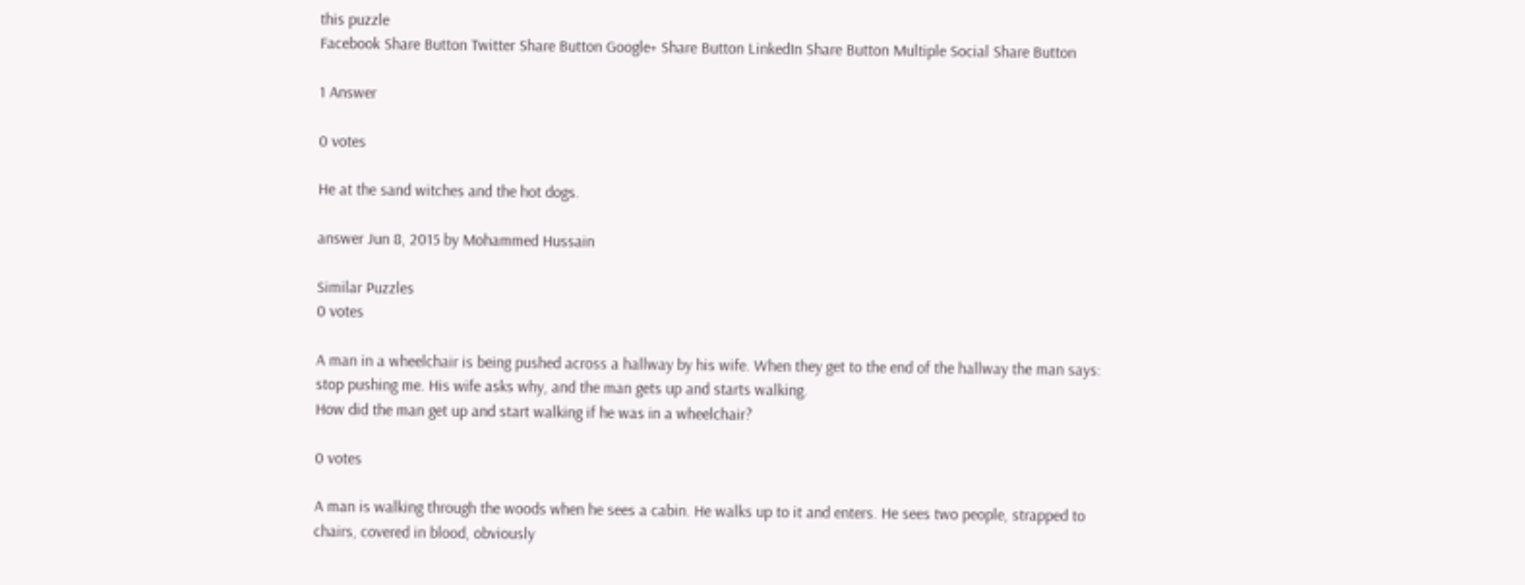this puzzle
Facebook Share Button Twitter Share Button Google+ Share Button LinkedIn Share Button Multiple Social Share Button

1 Answer

0 votes

He at the sand witches and the hot dogs.

answer Jun 8, 2015 by Mohammed Hussain

Similar Puzzles
0 votes

A man in a wheelchair is being pushed across a hallway by his wife. When they get to the end of the hallway the man says: stop pushing me. His wife asks why, and the man gets up and starts walking.
How did the man get up and start walking if he was in a wheelchair?

0 votes

A man is walking through the woods when he sees a cabin. He walks up to it and enters. He sees two people, strapped to chairs, covered in blood, obviously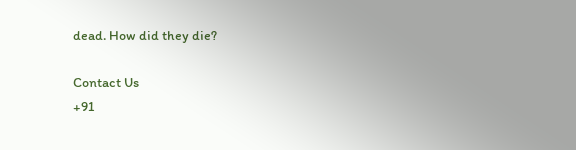dead. How did they die?

Contact Us
+91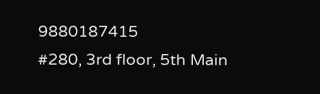9880187415
#280, 3rd floor, 5th Main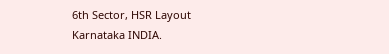6th Sector, HSR Layout
Karnataka INDIA.